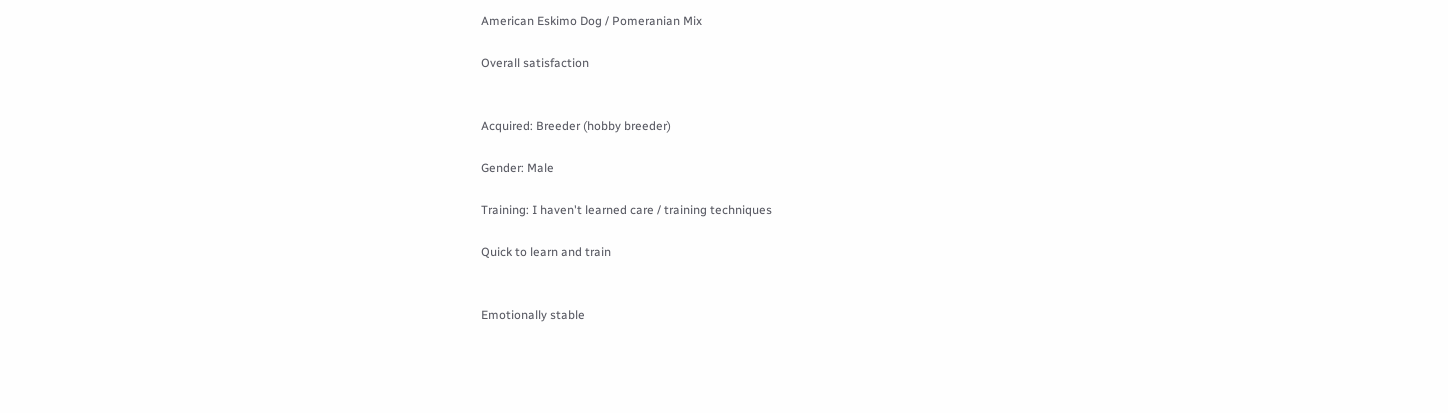American Eskimo Dog / Pomeranian Mix

Overall satisfaction


Acquired: Breeder (hobby breeder)

Gender: Male

Training: I haven't learned care / training techniques

Quick to learn and train


Emotionally stable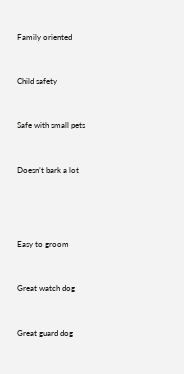Family oriented


Child safety


Safe with small pets


Doesn’t bark a lot




Easy to groom


Great watch dog


Great guard dog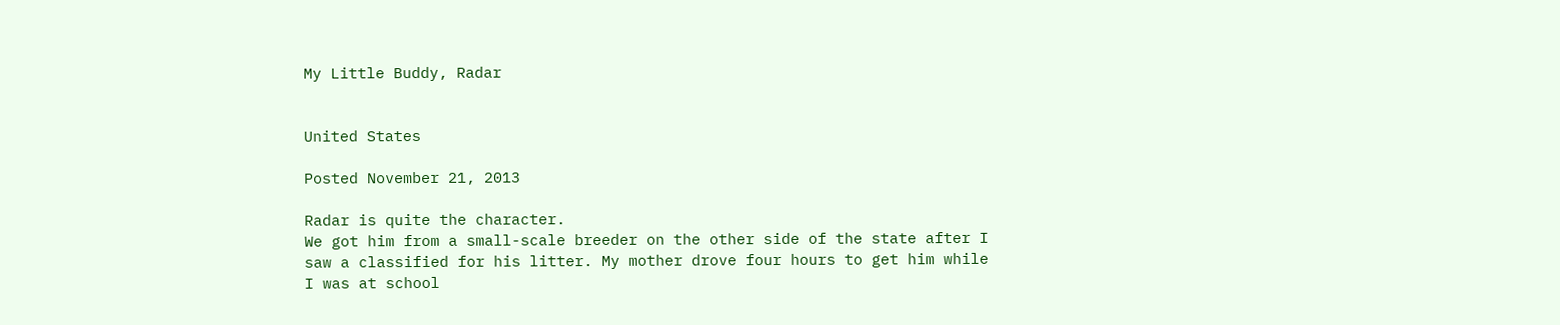My Little Buddy, Radar


United States

Posted November 21, 2013

Radar is quite the character.
We got him from a small-scale breeder on the other side of the state after I saw a classified for his litter. My mother drove four hours to get him while I was at school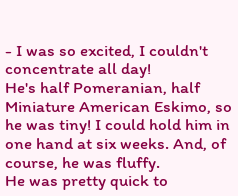- I was so excited, I couldn't concentrate all day!
He's half Pomeranian, half Miniature American Eskimo, so he was tiny! I could hold him in one hand at six weeks. And, of course, he was fluffy.
He was pretty quick to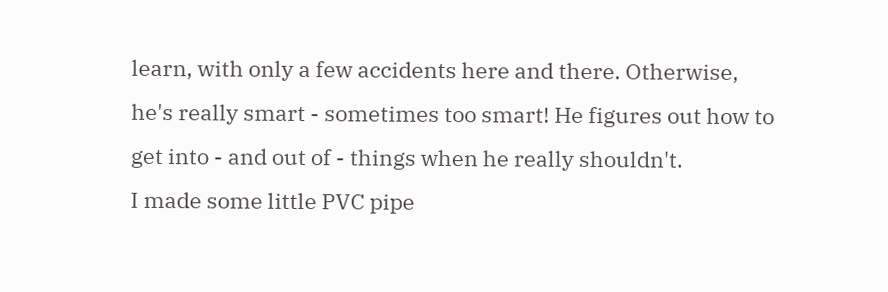learn, with only a few accidents here and there. Otherwise, he's really smart - sometimes too smart! He figures out how to get into - and out of - things when he really shouldn't.
I made some little PVC pipe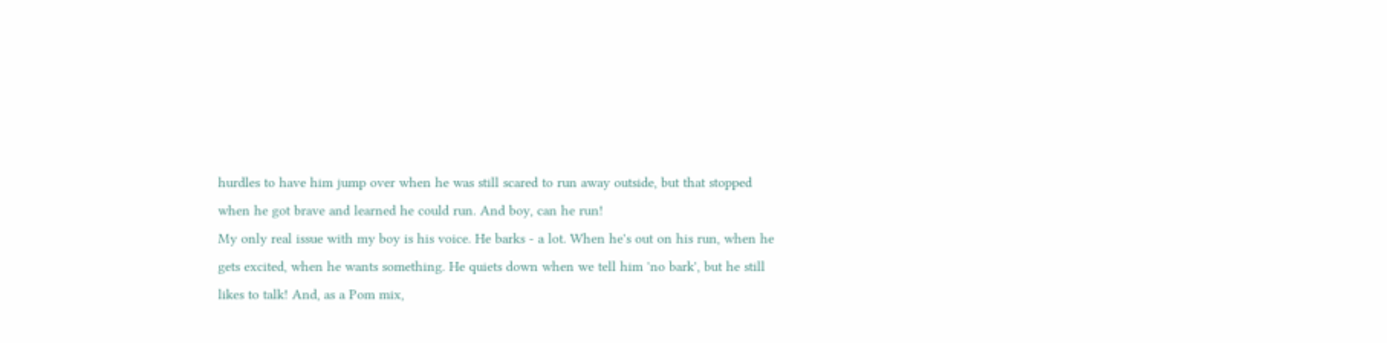hurdles to have him jump over when he was still scared to run away outside, but that stopped when he got brave and learned he could run. And boy, can he run!
My only real issue with my boy is his voice. He barks - a lot. When he's out on his run, when he gets excited, when he wants something. He quiets down when we tell him 'no bark', but he still likes to talk! And, as a Pom mix,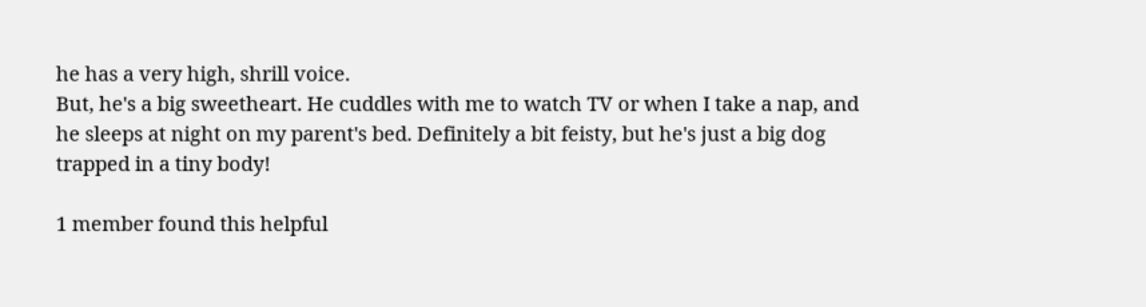he has a very high, shrill voice.
But, he's a big sweetheart. He cuddles with me to watch TV or when I take a nap, and he sleeps at night on my parent's bed. Definitely a bit feisty, but he's just a big dog trapped in a tiny body!

1 member found this helpful